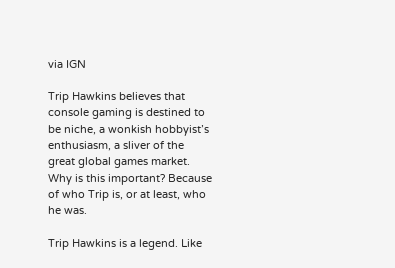via IGN

Trip Hawkins believes that console gaming is destined to be niche, a wonkish hobbyist’s enthusiasm, a sliver of the great global games market. Why is this important? Because of who Trip is, or at least, who he was.

Trip Hawkins is a legend. Like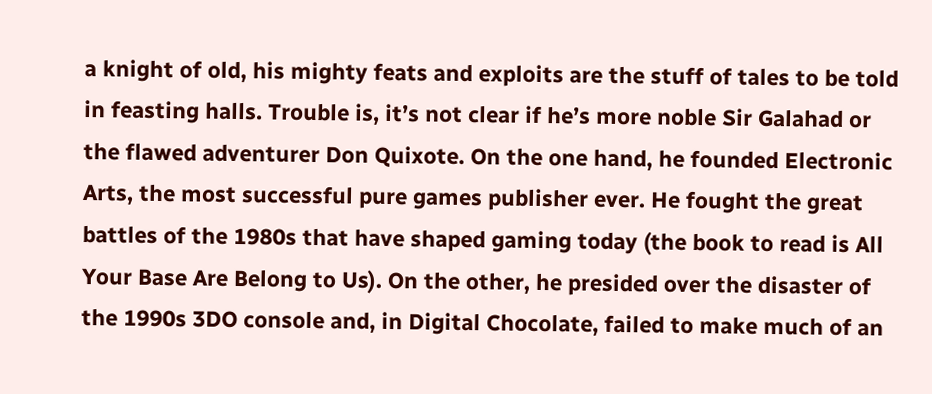a knight of old, his mighty feats and exploits are the stuff of tales to be told in feasting halls. Trouble is, it’s not clear if he’s more noble Sir Galahad or the flawed adventurer Don Quixote. On the one hand, he founded Electronic Arts, the most successful pure games publisher ever. He fought the great battles of the 1980s that have shaped gaming today (the book to read is All Your Base Are Belong to Us). On the other, he presided over the disaster of the 1990s 3DO console and, in Digital Chocolate, failed to make much of an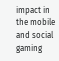impact in the mobile and social gaming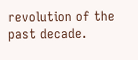revolution of the past decade.